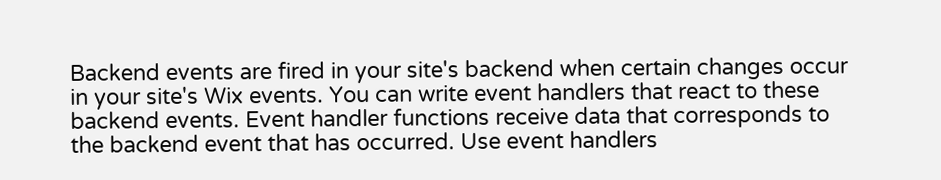Backend events are fired in your site's backend when certain changes occur in your site's Wix events. You can write event handlers that react to these backend events. Event handler functions receive data that corresponds to the backend event that has occurred. Use event handlers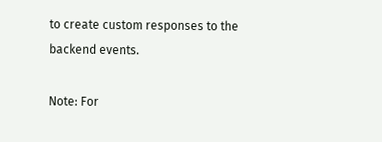to create custom responses to the backend events.

Note: For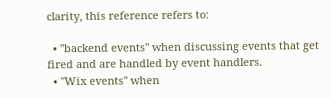clarity, this reference refers to:

  • "backend events" when discussing events that get fired and are handled by event handlers.
  • "Wix events" when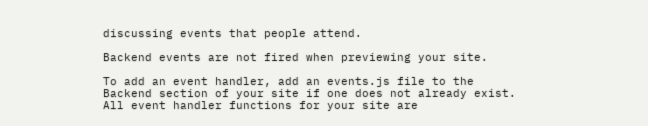discussing events that people attend.

Backend events are not fired when previewing your site.

To add an event handler, add an events.js file to the Backend section of your site if one does not already exist. All event handler functions for your site are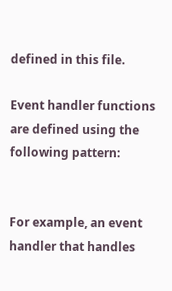defined in this file.

Event handler functions are defined using the following pattern:


For example, an event handler that handles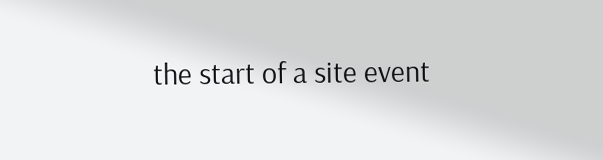the start of a site event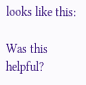looks like this:

Was this helpful?